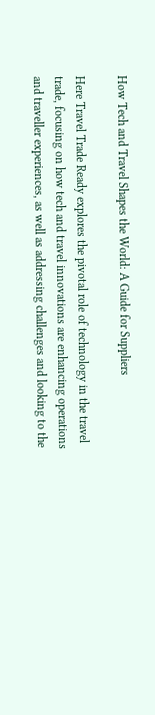How Tech and Travel Shapes the World: A Guide for Suppliers

Here Travel Trade Ready explores the pivotal role of technology in the travel trade, focusing on how tech and travel innovations are enhancing operations and traveller experiences, as well as addressing challenges and looking to the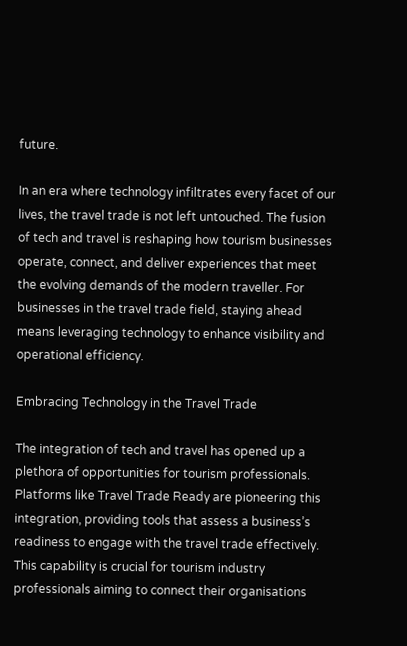future.

In an era where technology infiltrates every facet of our lives, the travel trade is not left untouched. The fusion of tech and travel is reshaping how tourism businesses operate, connect, and deliver experiences that meet the evolving demands of the modern traveller. For businesses in the travel trade field, staying ahead means leveraging technology to enhance visibility and operational efficiency.

Embracing Technology in the Travel Trade

The integration of tech and travel has opened up a plethora of opportunities for tourism professionals. Platforms like Travel Trade Ready are pioneering this integration, providing tools that assess a business’s readiness to engage with the travel trade effectively. This capability is crucial for tourism industry professionals aiming to connect their organisations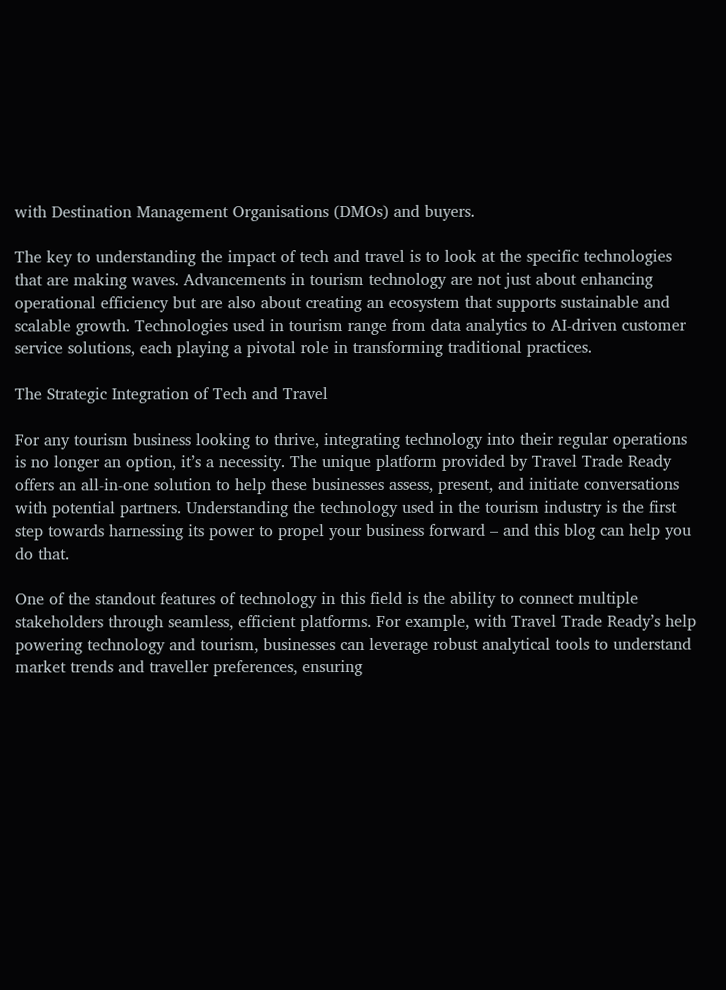with Destination Management Organisations (DMOs) and buyers.

The key to understanding the impact of tech and travel is to look at the specific technologies that are making waves. Advancements in tourism technology are not just about enhancing operational efficiency but are also about creating an ecosystem that supports sustainable and scalable growth. Technologies used in tourism range from data analytics to AI-driven customer service solutions, each playing a pivotal role in transforming traditional practices.

The Strategic Integration of Tech and Travel

For any tourism business looking to thrive, integrating technology into their regular operations is no longer an option, it’s a necessity. The unique platform provided by Travel Trade Ready offers an all-in-one solution to help these businesses assess, present, and initiate conversations with potential partners. Understanding the technology used in the tourism industry is the first step towards harnessing its power to propel your business forward – and this blog can help you do that.

One of the standout features of technology in this field is the ability to connect multiple stakeholders through seamless, efficient platforms. For example, with Travel Trade Ready’s help powering technology and tourism, businesses can leverage robust analytical tools to understand market trends and traveller preferences, ensuring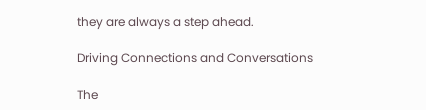they are always a step ahead.

Driving Connections and Conversations

The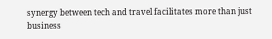synergy between tech and travel facilitates more than just business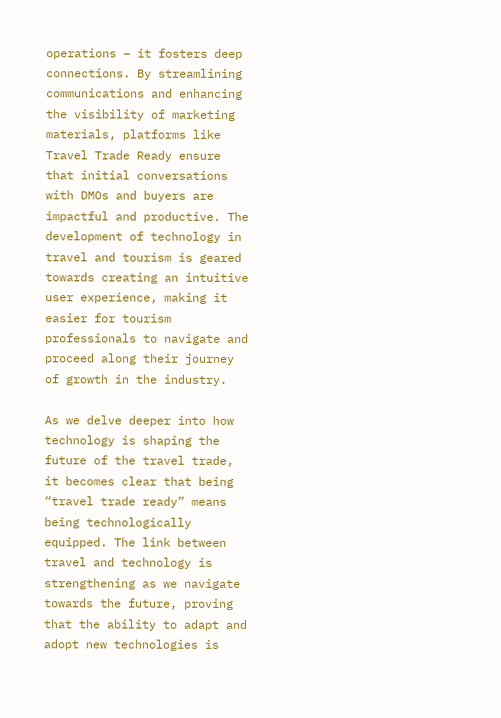operations – it fosters deep connections. By streamlining communications and enhancing the visibility of marketing materials, platforms like Travel Trade Ready ensure that initial conversations with DMOs and buyers are impactful and productive. The development of technology in travel and tourism is geared towards creating an intuitive user experience, making it easier for tourism professionals to navigate and proceed along their journey of growth in the industry.

As we delve deeper into how technology is shaping the future of the travel trade, it becomes clear that being “travel trade ready” means being technologically equipped. The link between travel and technology is strengthening as we navigate towards the future, proving that the ability to adapt and adopt new technologies is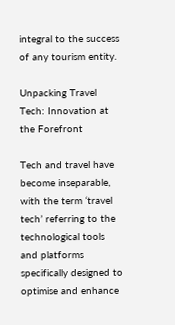integral to the success of any tourism entity.

Unpacking Travel Tech: Innovation at the Forefront

Tech and travel have become inseparable, with the term ‘travel tech’ referring to the technological tools and platforms specifically designed to optimise and enhance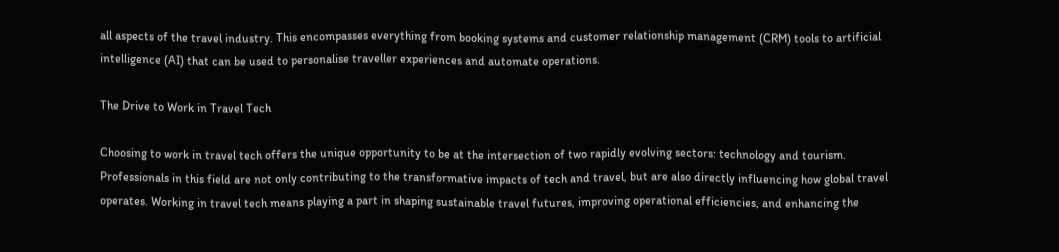all aspects of the travel industry. This encompasses everything from booking systems and customer relationship management (CRM) tools to artificial intelligence (AI) that can be used to personalise traveller experiences and automate operations.

The Drive to Work in Travel Tech

Choosing to work in travel tech offers the unique opportunity to be at the intersection of two rapidly evolving sectors: technology and tourism. Professionals in this field are not only contributing to the transformative impacts of tech and travel, but are also directly influencing how global travel operates. Working in travel tech means playing a part in shaping sustainable travel futures, improving operational efficiencies, and enhancing the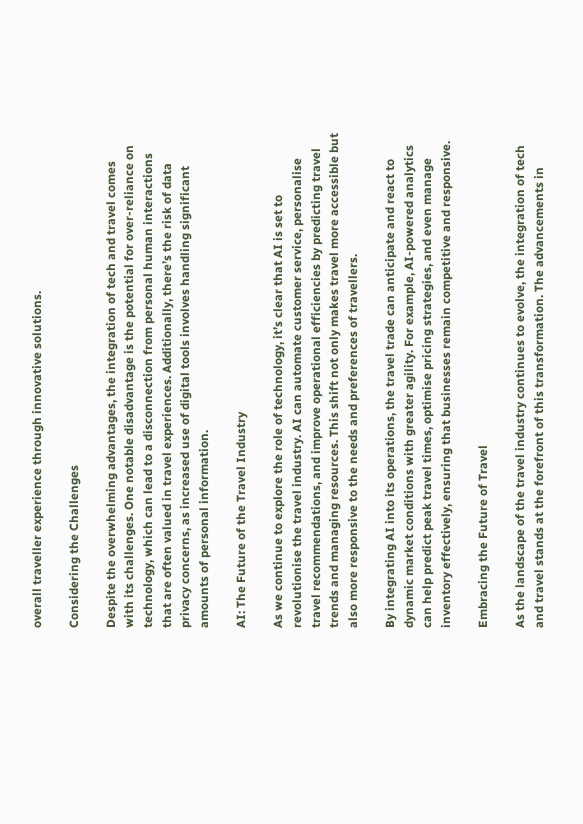overall traveller experience through innovative solutions.

Considering the Challenges

Despite the overwhelming advantages, the integration of tech and travel comes with its challenges. One notable disadvantage is the potential for over-reliance on technology, which can lead to a disconnection from personal human interactions that are often valued in travel experiences. Additionally, there’s the risk of data privacy concerns, as increased use of digital tools involves handling significant amounts of personal information.

AI: The Future of the Travel Industry

As we continue to explore the role of technology, it’s clear that AI is set to revolutionise the travel industry. AI can automate customer service, personalise travel recommendations, and improve operational efficiencies by predicting travel trends and managing resources. This shift not only makes travel more accessible but also more responsive to the needs and preferences of travellers.

By integrating AI into its operations, the travel trade can anticipate and react to dynamic market conditions with greater agility. For example, AI-powered analytics can help predict peak travel times, optimise pricing strategies, and even manage inventory effectively, ensuring that businesses remain competitive and responsive.

Embracing the Future of Travel

As the landscape of the travel industry continues to evolve, the integration of tech and travel stands at the forefront of this transformation. The advancements in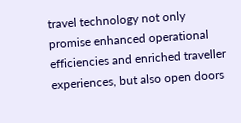travel technology not only promise enhanced operational efficiencies and enriched traveller experiences, but also open doors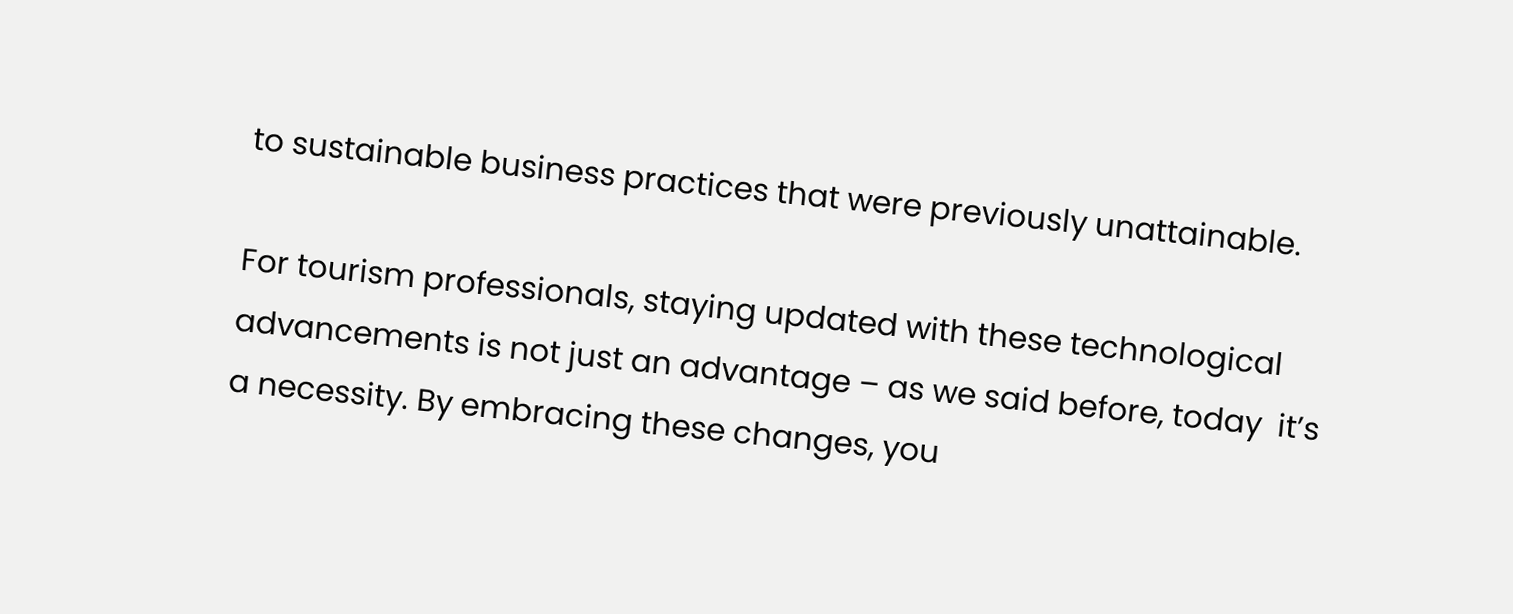to sustainable business practices that were previously unattainable.

For tourism professionals, staying updated with these technological advancements is not just an advantage – as we said before, today  it’s a necessity. By embracing these changes, you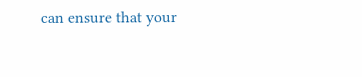can ensure that your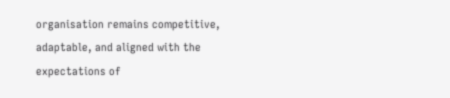organisation remains competitive, adaptable, and aligned with the expectations of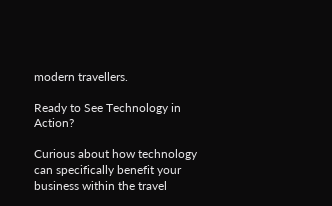modern travellers.

Ready to See Technology in Action?

Curious about how technology can specifically benefit your business within the travel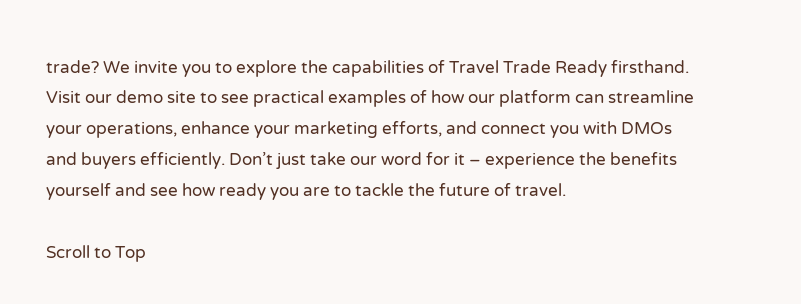trade? We invite you to explore the capabilities of Travel Trade Ready firsthand. Visit our demo site to see practical examples of how our platform can streamline your operations, enhance your marketing efforts, and connect you with DMOs and buyers efficiently. Don’t just take our word for it – experience the benefits yourself and see how ready you are to tackle the future of travel.

Scroll to Top